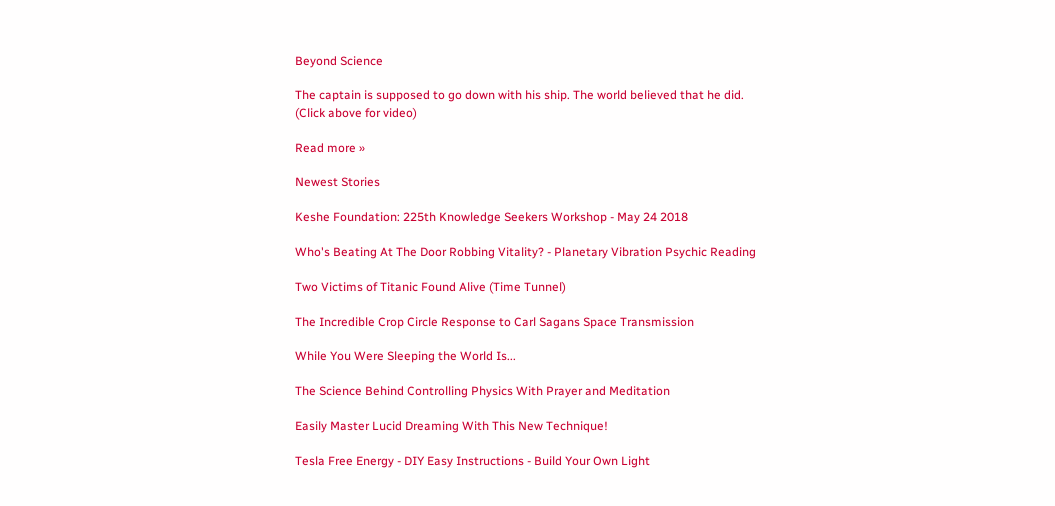Beyond Science

The captain is supposed to go down with his ship. The world believed that he did. (Click above for video)

Read more »

Newest Stories

Keshe Foundation: 225th Knowledge Seekers Workshop - May 24 2018

Who's Beating At The Door Robbing Vitality? - Planetary Vibration Psychic Reading

Two Victims of Titanic Found Alive (Time Tunnel)

The Incredible Crop Circle Response to Carl Sagans Space Transmission

While You Were Sleeping the World Is...

The Science Behind Controlling Physics With Prayer and Meditation

Easily Master Lucid Dreaming With This New Technique!

Tesla Free Energy - DIY Easy Instructions - Build Your Own Light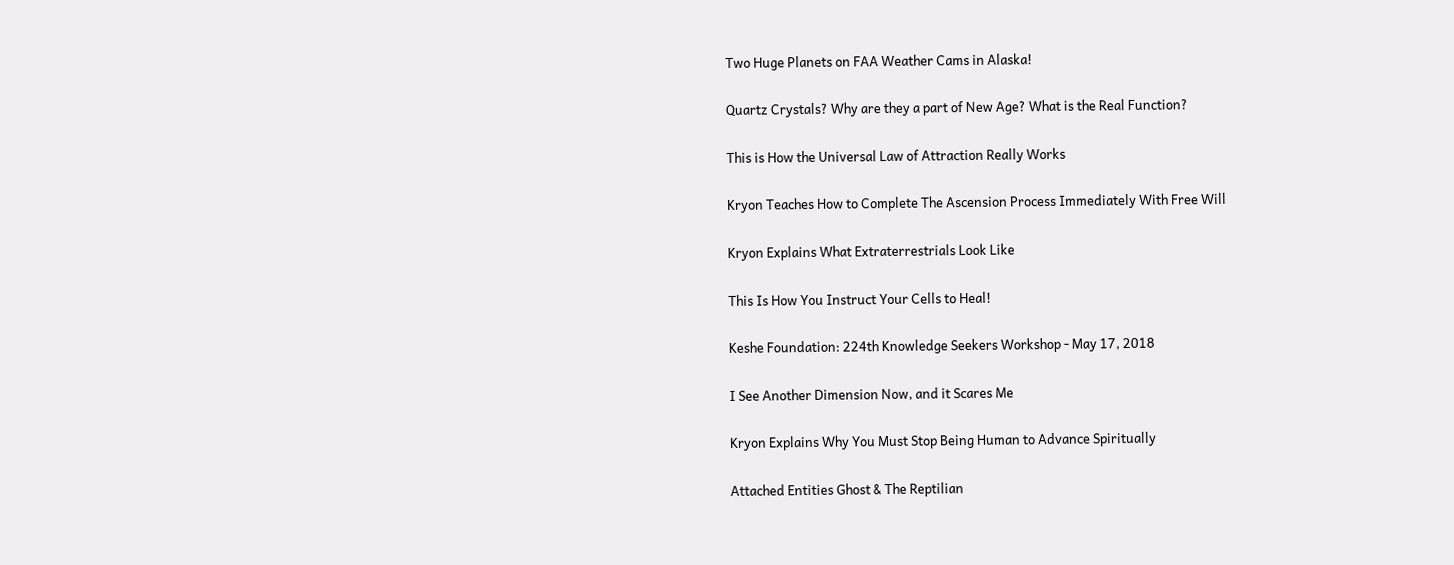Two Huge Planets on FAA Weather Cams in Alaska!

Quartz Crystals? Why are they a part of New Age? What is the Real Function?

This is How the Universal Law of Attraction Really Works

Kryon Teaches How to Complete The Ascension Process Immediately With Free Will

Kryon Explains What Extraterrestrials Look Like

This Is How You Instruct Your Cells to Heal!

Keshe Foundation: 224th Knowledge Seekers Workshop - May 17, 2018

I See Another Dimension Now, and it Scares Me

Kryon Explains Why You Must Stop Being Human to Advance Spiritually

Attached Entities Ghost & The Reptilian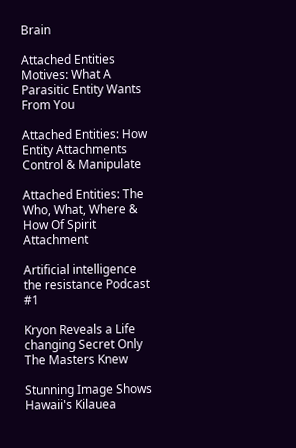Brain

Attached Entities Motives: What A Parasitic Entity Wants From You

Attached Entities: How Entity Attachments Control & Manipulate

Attached Entities: The Who, What, Where & How Of Spirit Attachment

Artificial intelligence the resistance Podcast #1

Kryon Reveals a Life changing Secret Only The Masters Knew

Stunning Image Shows Hawaii's Kilauea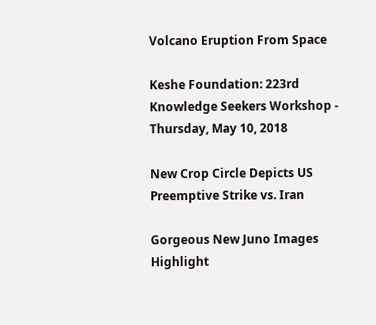Volcano Eruption From Space

Keshe Foundation: 223rd Knowledge Seekers Workshop - Thursday, May 10, 2018

New Crop Circle Depicts US Preemptive Strike vs. Iran

Gorgeous New Juno Images Highlight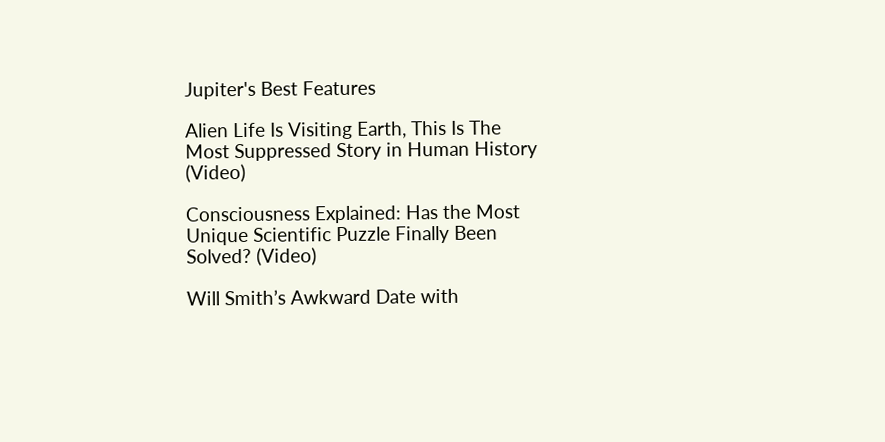Jupiter's Best Features

Alien Life Is Visiting Earth, This Is The Most Suppressed Story in Human History (Video)

Consciousness Explained: Has the Most Unique Scientific Puzzle Finally Been Solved? (Video)

Will Smith’s Awkward Date with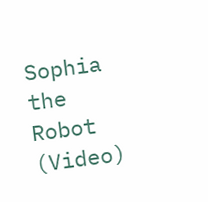Sophia the Robot (Video)